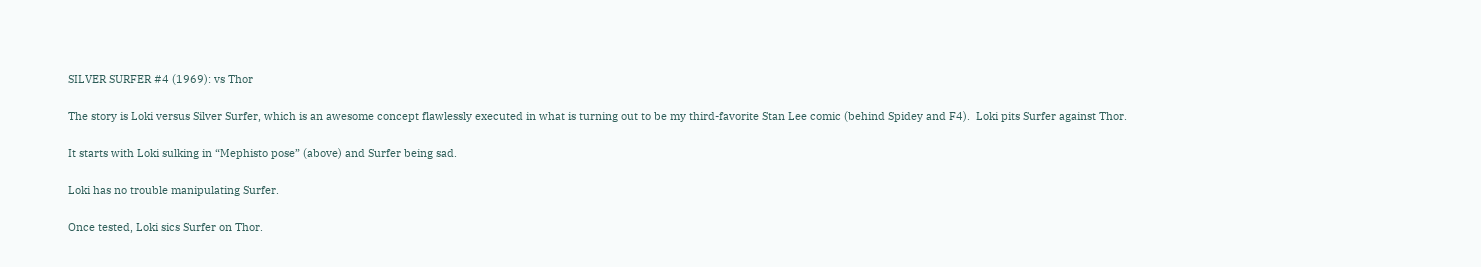SILVER SURFER #4 (1969): vs Thor

The story is Loki versus Silver Surfer, which is an awesome concept flawlessly executed in what is turning out to be my third-favorite Stan Lee comic (behind Spidey and F4).  Loki pits Surfer against Thor.

It starts with Loki sulking in “Mephisto pose” (above) and Surfer being sad.

Loki has no trouble manipulating Surfer.

Once tested, Loki sics Surfer on Thor.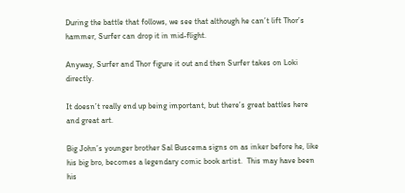During the battle that follows, we see that although he can’t lift Thor’s hammer, Surfer can drop it in mid-flight.

Anyway, Surfer and Thor figure it out and then Surfer takes on Loki directly.

It doesn’t really end up being important, but there’s great battles here and great art.

Big John’s younger brother Sal Buscema signs on as inker before he, like his big bro, becomes a legendary comic book artist.  This may have been his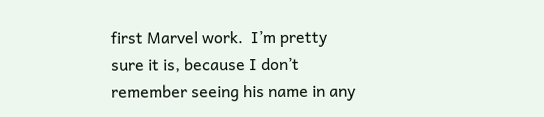first Marvel work.  I’m pretty sure it is, because I don’t remember seeing his name in any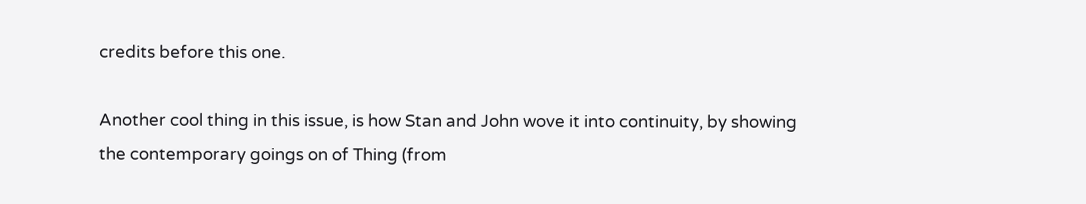credits before this one.

Another cool thing in this issue, is how Stan and John wove it into continuity, by showing the contemporary goings on of Thing (from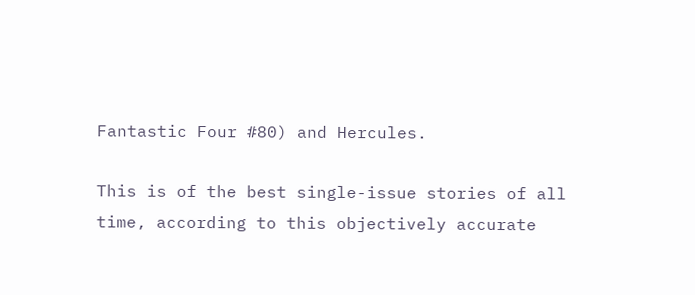Fantastic Four #80) and Hercules.

This is of the best single-issue stories of all time, according to this objectively accurate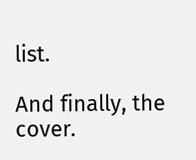list.

And finally, the cover.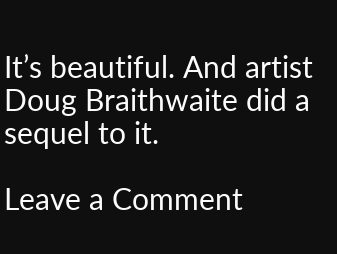It’s beautiful. And artist Doug Braithwaite did a sequel to it.

Leave a Comment